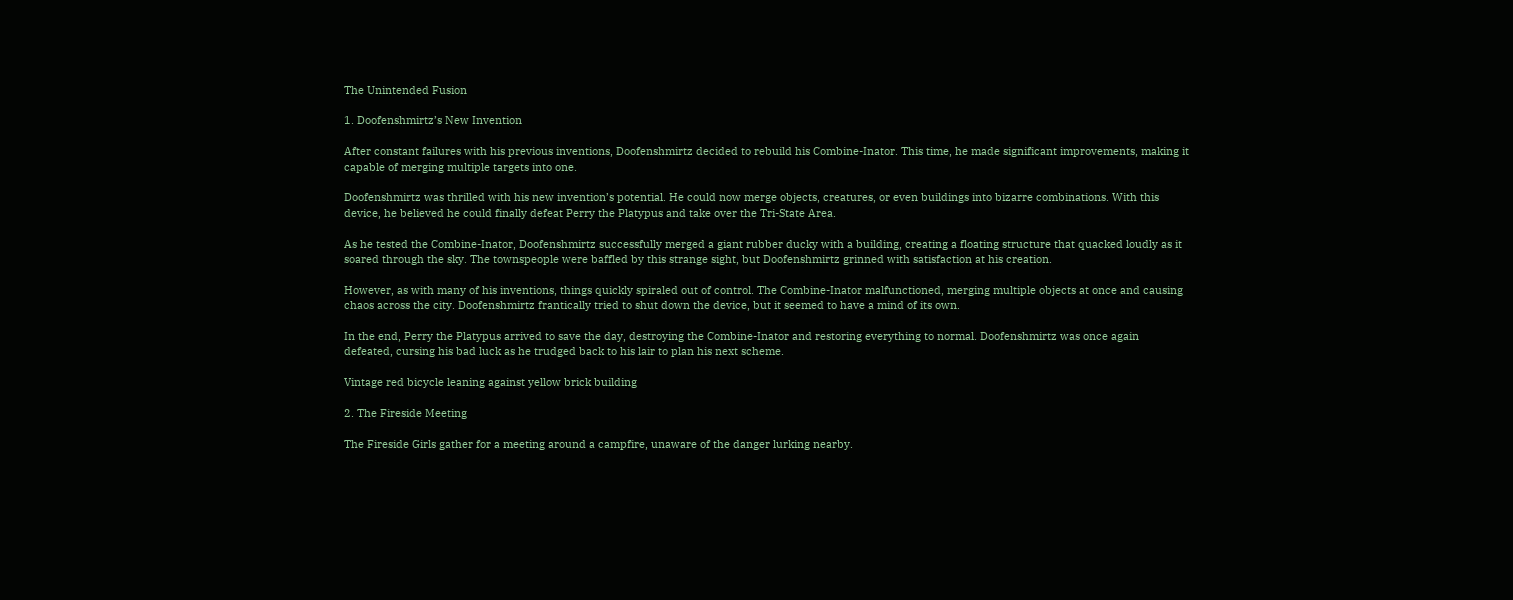The Unintended Fusion

1. Doofenshmirtz’s New Invention

After constant failures with his previous inventions, Doofenshmirtz decided to rebuild his Combine-Inator. This time, he made significant improvements, making it capable of merging multiple targets into one.

Doofenshmirtz was thrilled with his new invention’s potential. He could now merge objects, creatures, or even buildings into bizarre combinations. With this device, he believed he could finally defeat Perry the Platypus and take over the Tri-State Area.

As he tested the Combine-Inator, Doofenshmirtz successfully merged a giant rubber ducky with a building, creating a floating structure that quacked loudly as it soared through the sky. The townspeople were baffled by this strange sight, but Doofenshmirtz grinned with satisfaction at his creation.

However, as with many of his inventions, things quickly spiraled out of control. The Combine-Inator malfunctioned, merging multiple objects at once and causing chaos across the city. Doofenshmirtz frantically tried to shut down the device, but it seemed to have a mind of its own.

In the end, Perry the Platypus arrived to save the day, destroying the Combine-Inator and restoring everything to normal. Doofenshmirtz was once again defeated, cursing his bad luck as he trudged back to his lair to plan his next scheme.

Vintage red bicycle leaning against yellow brick building

2. The Fireside Meeting

The Fireside Girls gather for a meeting around a campfire, unaware of the danger lurking nearby.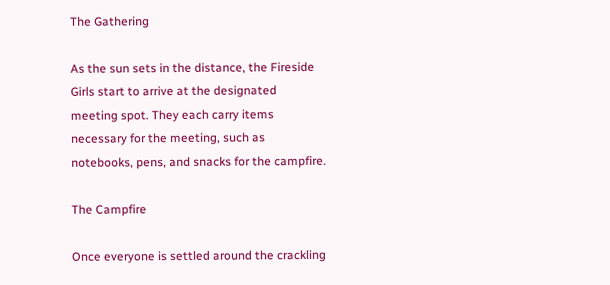The Gathering

As the sun sets in the distance, the Fireside Girls start to arrive at the designated meeting spot. They each carry items necessary for the meeting, such as notebooks, pens, and snacks for the campfire.

The Campfire

Once everyone is settled around the crackling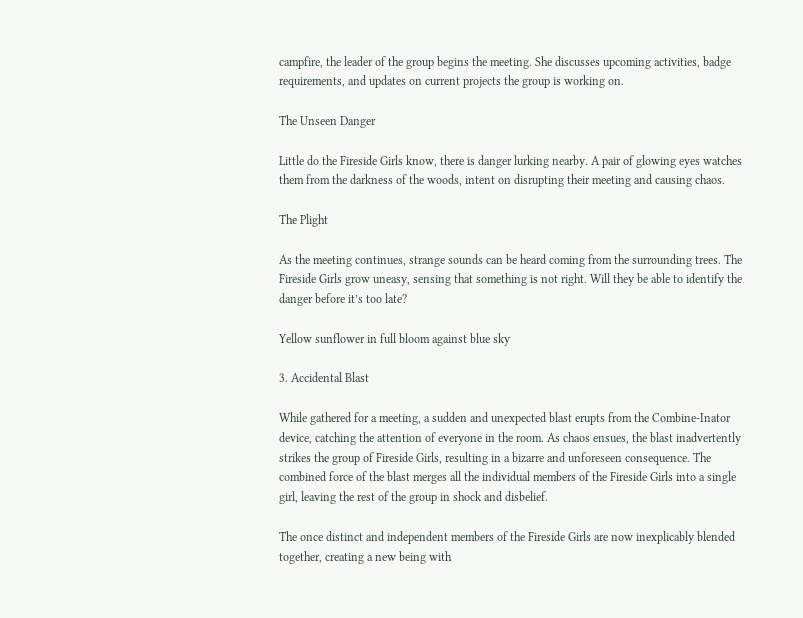campfire, the leader of the group begins the meeting. She discusses upcoming activities, badge requirements, and updates on current projects the group is working on.

The Unseen Danger

Little do the Fireside Girls know, there is danger lurking nearby. A pair of glowing eyes watches them from the darkness of the woods, intent on disrupting their meeting and causing chaos.

The Plight

As the meeting continues, strange sounds can be heard coming from the surrounding trees. The Fireside Girls grow uneasy, sensing that something is not right. Will they be able to identify the danger before it’s too late?

Yellow sunflower in full bloom against blue sky

3. Accidental Blast

While gathered for a meeting, a sudden and unexpected blast erupts from the Combine-Inator device, catching the attention of everyone in the room. As chaos ensues, the blast inadvertently strikes the group of Fireside Girls, resulting in a bizarre and unforeseen consequence. The combined force of the blast merges all the individual members of the Fireside Girls into a single girl, leaving the rest of the group in shock and disbelief.

The once distinct and independent members of the Fireside Girls are now inexplicably blended together, creating a new being with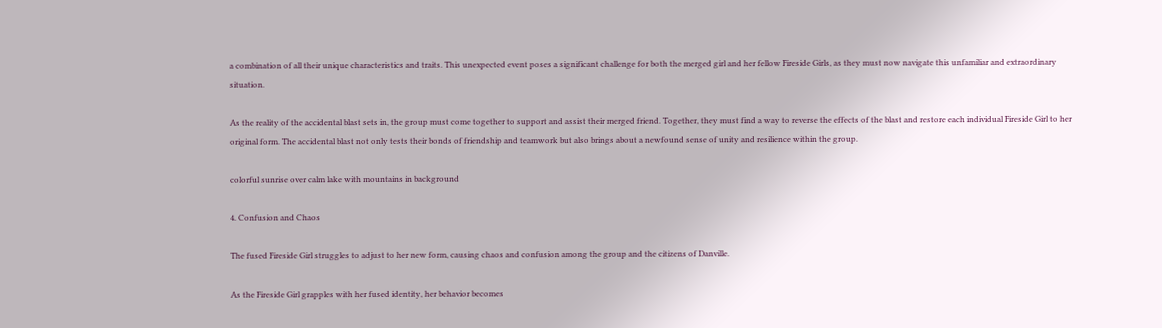a combination of all their unique characteristics and traits. This unexpected event poses a significant challenge for both the merged girl and her fellow Fireside Girls, as they must now navigate this unfamiliar and extraordinary situation.

As the reality of the accidental blast sets in, the group must come together to support and assist their merged friend. Together, they must find a way to reverse the effects of the blast and restore each individual Fireside Girl to her original form. The accidental blast not only tests their bonds of friendship and teamwork but also brings about a newfound sense of unity and resilience within the group.

colorful sunrise over calm lake with mountains in background

4. Confusion and Chaos

The fused Fireside Girl struggles to adjust to her new form, causing chaos and confusion among the group and the citizens of Danville.

As the Fireside Girl grapples with her fused identity, her behavior becomes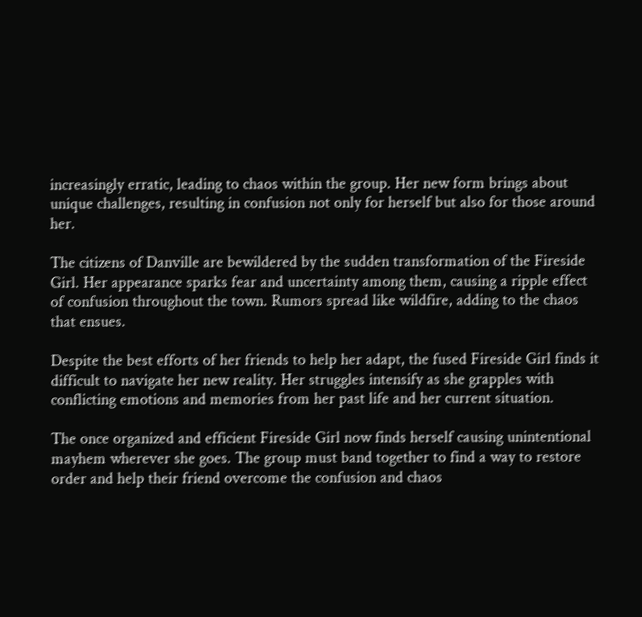increasingly erratic, leading to chaos within the group. Her new form brings about unique challenges, resulting in confusion not only for herself but also for those around her.

The citizens of Danville are bewildered by the sudden transformation of the Fireside Girl. Her appearance sparks fear and uncertainty among them, causing a ripple effect of confusion throughout the town. Rumors spread like wildfire, adding to the chaos that ensues.

Despite the best efforts of her friends to help her adapt, the fused Fireside Girl finds it difficult to navigate her new reality. Her struggles intensify as she grapples with conflicting emotions and memories from her past life and her current situation.

The once organized and efficient Fireside Girl now finds herself causing unintentional mayhem wherever she goes. The group must band together to find a way to restore order and help their friend overcome the confusion and chaos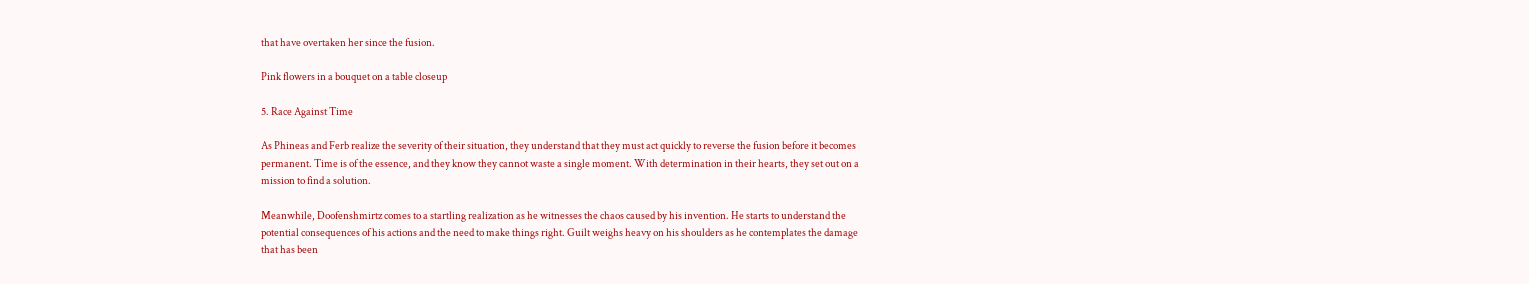that have overtaken her since the fusion.

Pink flowers in a bouquet on a table closeup

5. Race Against Time

As Phineas and Ferb realize the severity of their situation, they understand that they must act quickly to reverse the fusion before it becomes permanent. Time is of the essence, and they know they cannot waste a single moment. With determination in their hearts, they set out on a mission to find a solution.

Meanwhile, Doofenshmirtz comes to a startling realization as he witnesses the chaos caused by his invention. He starts to understand the potential consequences of his actions and the need to make things right. Guilt weighs heavy on his shoulders as he contemplates the damage that has been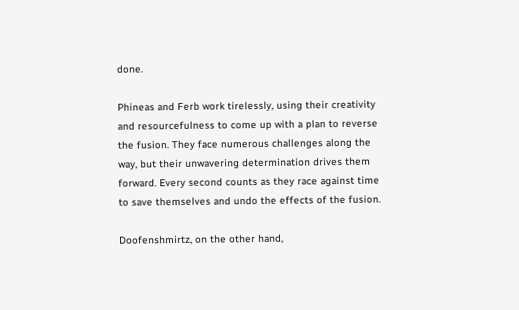done.

Phineas and Ferb work tirelessly, using their creativity and resourcefulness to come up with a plan to reverse the fusion. They face numerous challenges along the way, but their unwavering determination drives them forward. Every second counts as they race against time to save themselves and undo the effects of the fusion.

Doofenshmirtz, on the other hand,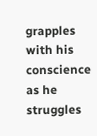grapples with his conscience as he struggles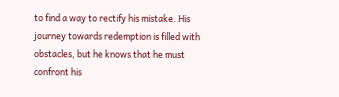to find a way to rectify his mistake. His journey towards redemption is filled with obstacles, but he knows that he must confront his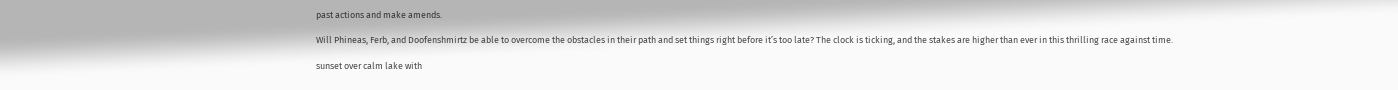past actions and make amends.

Will Phineas, Ferb, and Doofenshmirtz be able to overcome the obstacles in their path and set things right before it’s too late? The clock is ticking, and the stakes are higher than ever in this thrilling race against time.

sunset over calm lake with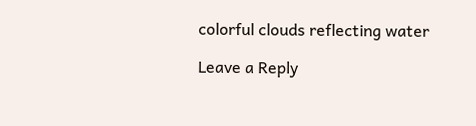colorful clouds reflecting water

Leave a Reply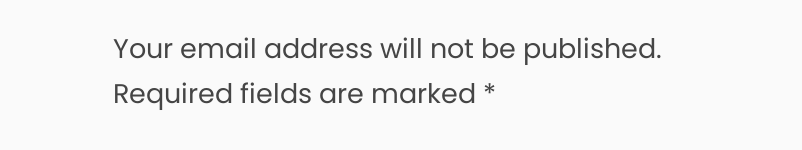Your email address will not be published. Required fields are marked *